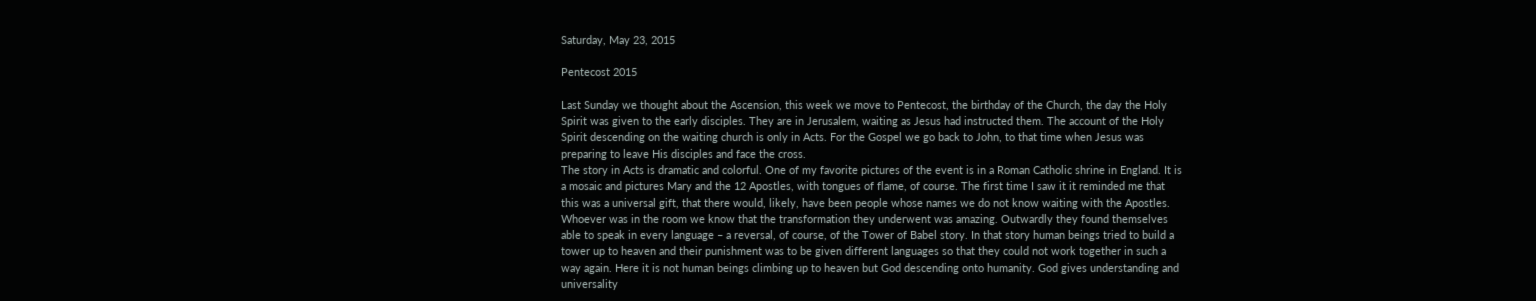Saturday, May 23, 2015

Pentecost 2015

Last Sunday we thought about the Ascension, this week we move to Pentecost, the birthday of the Church, the day the Holy Spirit was given to the early disciples. They are in Jerusalem, waiting as Jesus had instructed them. The account of the Holy Spirit descending on the waiting church is only in Acts. For the Gospel we go back to John, to that time when Jesus was preparing to leave His disciples and face the cross.
The story in Acts is dramatic and colorful. One of my favorite pictures of the event is in a Roman Catholic shrine in England. It is a mosaic and pictures Mary and the 12 Apostles, with tongues of flame, of course. The first time I saw it it reminded me that this was a universal gift, that there would, likely, have been people whose names we do not know waiting with the Apostles.
Whoever was in the room we know that the transformation they underwent was amazing. Outwardly they found themselves able to speak in every language – a reversal, of course, of the Tower of Babel story. In that story human beings tried to build a tower up to heaven and their punishment was to be given different languages so that they could not work together in such a way again. Here it is not human beings climbing up to heaven but God descending onto humanity. God gives understanding and universality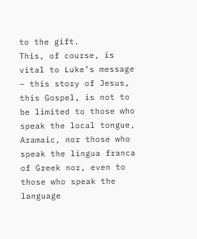to the gift.
This, of course, is vital to Luke’s message – this story of Jesus, this Gospel, is not to be limited to those who speak the local tongue, Aramaic, nor those who speak the lingua franca of Greek nor, even to those who speak the language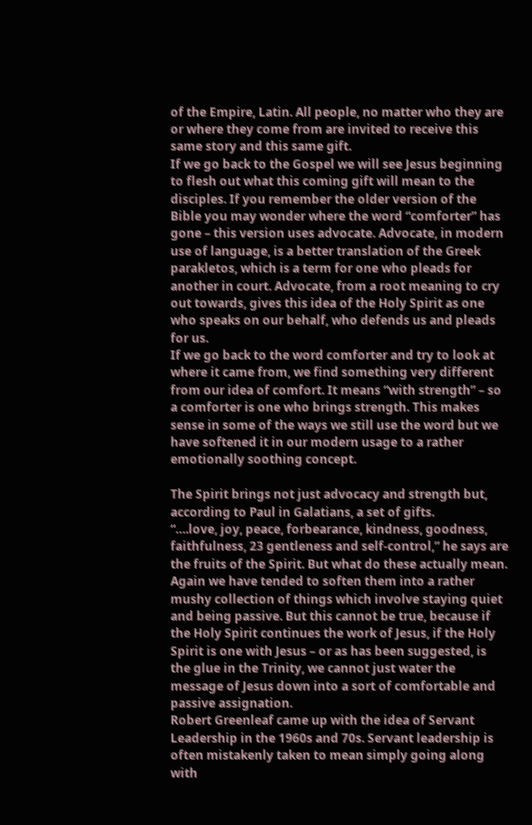of the Empire, Latin. All people, no matter who they are or where they come from are invited to receive this same story and this same gift.
If we go back to the Gospel we will see Jesus beginning to flesh out what this coming gift will mean to the disciples. If you remember the older version of the Bible you may wonder where the word “comforter” has gone – this version uses advocate. Advocate, in modern use of language, is a better translation of the Greek parakletos, which is a term for one who pleads for another in court. Advocate, from a root meaning to cry out towards, gives this idea of the Holy Spirit as one who speaks on our behalf, who defends us and pleads for us.
If we go back to the word comforter and try to look at where it came from, we find something very different from our idea of comfort. It means “with strength” – so a comforter is one who brings strength. This makes sense in some of the ways we still use the word but we have softened it in our modern usage to a rather emotionally soothing concept.

The Spirit brings not just advocacy and strength but, according to Paul in Galatians, a set of gifts.
“….love, joy, peace, forbearance, kindness, goodness, faithfulness, 23 gentleness and self-control,” he says are the fruits of the Spirit. But what do these actually mean. Again we have tended to soften them into a rather mushy collection of things which involve staying quiet and being passive. But this cannot be true, because if the Holy Spirit continues the work of Jesus, if the Holy Spirit is one with Jesus – or as has been suggested, is the glue in the Trinity, we cannot just water the message of Jesus down into a sort of comfortable and passive assignation.
Robert Greenleaf came up with the idea of Servant Leadership in the 1960s and 70s. Servant leadership is often mistakenly taken to mean simply going along with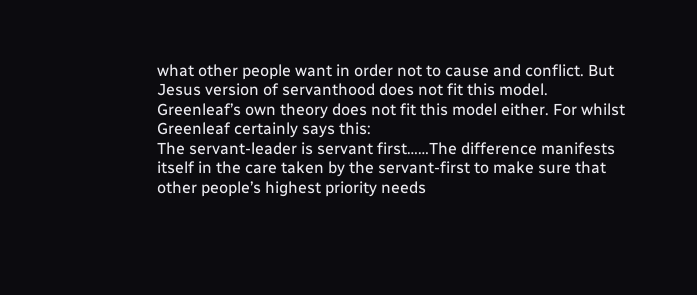what other people want in order not to cause and conflict. But Jesus version of servanthood does not fit this model.
Greenleaf’s own theory does not fit this model either. For whilst Greenleaf certainly says this:
The servant-leader is servant first……The difference manifests itself in the care taken by the servant-first to make sure that other people’s highest priority needs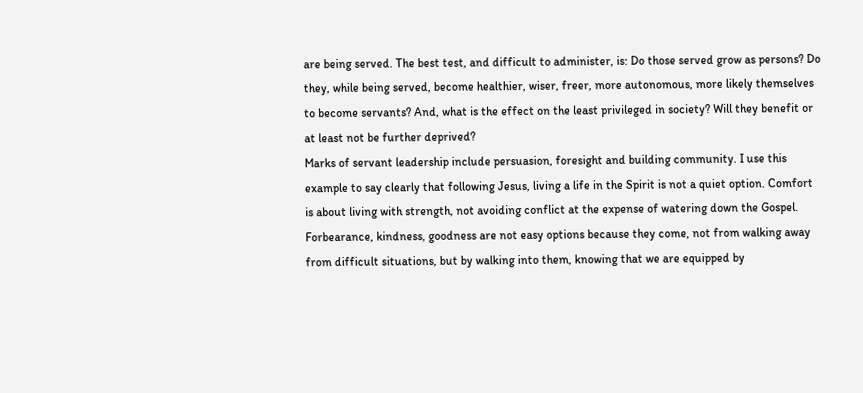are being served. The best test, and difficult to administer, is: Do those served grow as persons? Do they, while being served, become healthier, wiser, freer, more autonomous, more likely themselves to become servants? And, what is the effect on the least privileged in society? Will they benefit or at least not be further deprived?
Marks of servant leadership include persuasion, foresight and building community. I use this example to say clearly that following Jesus, living a life in the Spirit is not a quiet option. Comfort is about living with strength, not avoiding conflict at the expense of watering down the Gospel.
Forbearance, kindness, goodness are not easy options because they come, not from walking away from difficult situations, but by walking into them, knowing that we are equipped by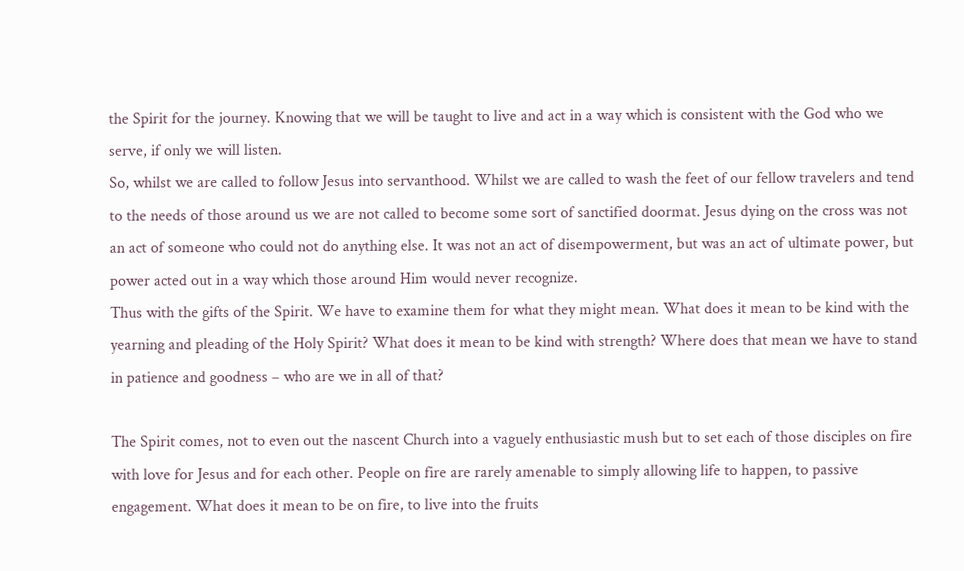the Spirit for the journey. Knowing that we will be taught to live and act in a way which is consistent with the God who we serve, if only we will listen.
So, whilst we are called to follow Jesus into servanthood. Whilst we are called to wash the feet of our fellow travelers and tend to the needs of those around us we are not called to become some sort of sanctified doormat. Jesus dying on the cross was not an act of someone who could not do anything else. It was not an act of disempowerment, but was an act of ultimate power, but power acted out in a way which those around Him would never recognize.
Thus with the gifts of the Spirit. We have to examine them for what they might mean. What does it mean to be kind with the yearning and pleading of the Holy Spirit? What does it mean to be kind with strength? Where does that mean we have to stand in patience and goodness – who are we in all of that?

The Spirit comes, not to even out the nascent Church into a vaguely enthusiastic mush but to set each of those disciples on fire with love for Jesus and for each other. People on fire are rarely amenable to simply allowing life to happen, to passive engagement. What does it mean to be on fire, to live into the fruits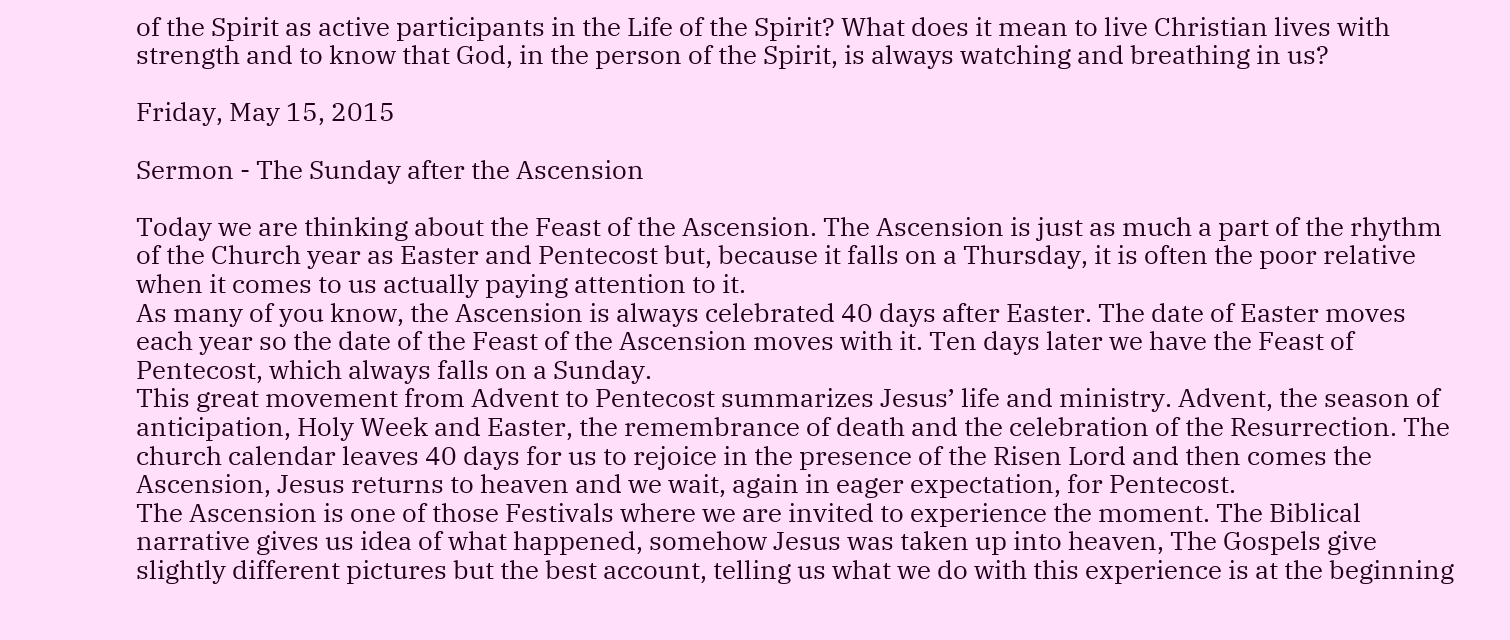of the Spirit as active participants in the Life of the Spirit? What does it mean to live Christian lives with strength and to know that God, in the person of the Spirit, is always watching and breathing in us?

Friday, May 15, 2015

Sermon - The Sunday after the Ascension

Today we are thinking about the Feast of the Ascension. The Ascension is just as much a part of the rhythm of the Church year as Easter and Pentecost but, because it falls on a Thursday, it is often the poor relative when it comes to us actually paying attention to it.
As many of you know, the Ascension is always celebrated 40 days after Easter. The date of Easter moves each year so the date of the Feast of the Ascension moves with it. Ten days later we have the Feast of Pentecost, which always falls on a Sunday.
This great movement from Advent to Pentecost summarizes Jesus’ life and ministry. Advent, the season of anticipation, Holy Week and Easter, the remembrance of death and the celebration of the Resurrection. The church calendar leaves 40 days for us to rejoice in the presence of the Risen Lord and then comes the Ascension, Jesus returns to heaven and we wait, again in eager expectation, for Pentecost.
The Ascension is one of those Festivals where we are invited to experience the moment. The Biblical narrative gives us idea of what happened, somehow Jesus was taken up into heaven, The Gospels give slightly different pictures but the best account, telling us what we do with this experience is at the beginning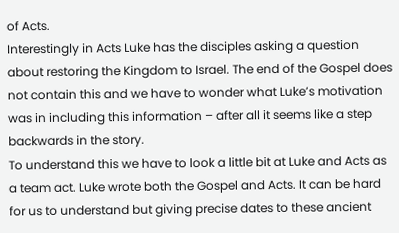of Acts.
Interestingly in Acts Luke has the disciples asking a question about restoring the Kingdom to Israel. The end of the Gospel does not contain this and we have to wonder what Luke’s motivation was in including this information – after all it seems like a step backwards in the story.
To understand this we have to look a little bit at Luke and Acts as a team act. Luke wrote both the Gospel and Acts. It can be hard for us to understand but giving precise dates to these ancient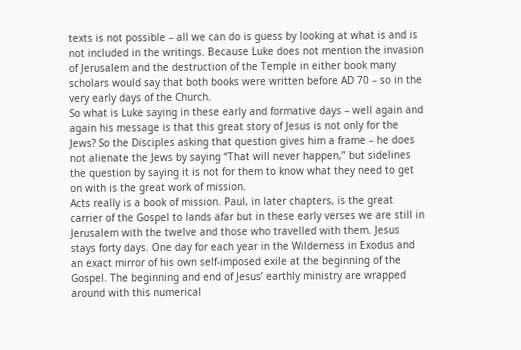texts is not possible – all we can do is guess by looking at what is and is not included in the writings. Because Luke does not mention the invasion of Jerusalem and the destruction of the Temple in either book many scholars would say that both books were written before AD 70 – so in the very early days of the Church.
So what is Luke saying in these early and formative days – well again and again his message is that this great story of Jesus is not only for the Jews? So the Disciples asking that question gives him a frame – he does not alienate the Jews by saying “That will never happen,” but sidelines the question by saying it is not for them to know what they need to get on with is the great work of mission.
Acts really is a book of mission. Paul, in later chapters, is the great carrier of the Gospel to lands afar but in these early verses we are still in Jerusalem with the twelve and those who travelled with them. Jesus stays forty days. One day for each year in the Wilderness in Exodus and an exact mirror of his own self-imposed exile at the beginning of the Gospel. The beginning and end of Jesus’ earthly ministry are wrapped around with this numerical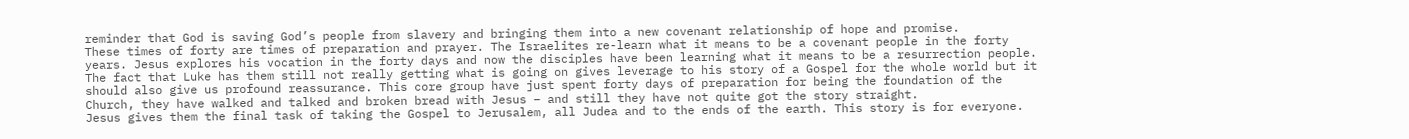reminder that God is saving God’s people from slavery and bringing them into a new covenant relationship of hope and promise.
These times of forty are times of preparation and prayer. The Israelites re-learn what it means to be a covenant people in the forty years. Jesus explores his vocation in the forty days and now the disciples have been learning what it means to be a resurrection people.
The fact that Luke has them still not really getting what is going on gives leverage to his story of a Gospel for the whole world but it should also give us profound reassurance. This core group have just spent forty days of preparation for being the foundation of the Church, they have walked and talked and broken bread with Jesus – and still they have not quite got the story straight.
Jesus gives them the final task of taking the Gospel to Jerusalem, all Judea and to the ends of the earth. This story is for everyone.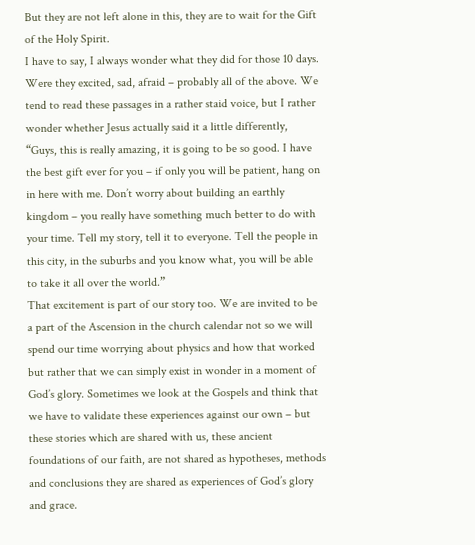But they are not left alone in this, they are to wait for the Gift of the Holy Spirit.
I have to say, I always wonder what they did for those 10 days. Were they excited, sad, afraid – probably all of the above. We tend to read these passages in a rather staid voice, but I rather wonder whether Jesus actually said it a little differently,
“Guys, this is really amazing, it is going to be so good. I have the best gift ever for you – if only you will be patient, hang on in here with me. Don’t worry about building an earthly kingdom – you really have something much better to do with your time. Tell my story, tell it to everyone. Tell the people in this city, in the suburbs and you know what, you will be able to take it all over the world.”
That excitement is part of our story too. We are invited to be a part of the Ascension in the church calendar not so we will spend our time worrying about physics and how that worked but rather that we can simply exist in wonder in a moment of God’s glory. Sometimes we look at the Gospels and think that we have to validate these experiences against our own – but these stories which are shared with us, these ancient foundations of our faith, are not shared as hypotheses, methods and conclusions they are shared as experiences of God’s glory and grace.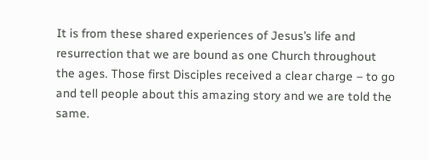It is from these shared experiences of Jesus’s life and resurrection that we are bound as one Church throughout the ages. Those first Disciples received a clear charge – to go and tell people about this amazing story and we are told the same.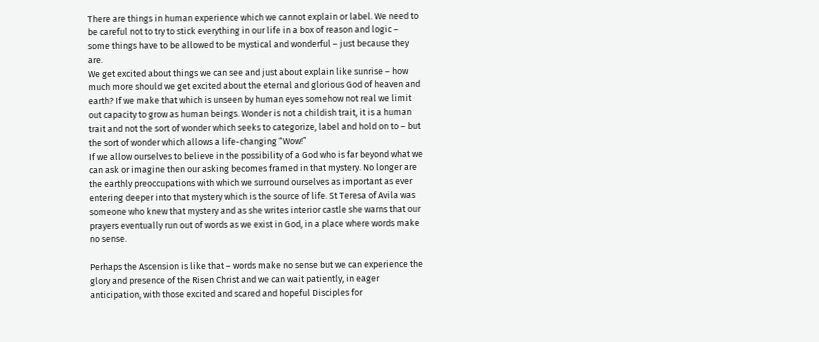There are things in human experience which we cannot explain or label. We need to be careful not to try to stick everything in our life in a box of reason and logic – some things have to be allowed to be mystical and wonderful – just because they are.
We get excited about things we can see and just about explain like sunrise – how much more should we get excited about the eternal and glorious God of heaven and earth? If we make that which is unseen by human eyes somehow not real we limit out capacity to grow as human beings. Wonder is not a childish trait, it is a human trait and not the sort of wonder which seeks to categorize, label and hold on to – but the sort of wonder which allows a life-changing “Wow!”
If we allow ourselves to believe in the possibility of a God who is far beyond what we can ask or imagine then our asking becomes framed in that mystery. No longer are the earthly preoccupations with which we surround ourselves as important as ever entering deeper into that mystery which is the source of life. St Teresa of Avila was someone who knew that mystery and as she writes interior castle she warns that our prayers eventually run out of words as we exist in God, in a place where words make no sense.

Perhaps the Ascension is like that – words make no sense but we can experience the glory and presence of the Risen Christ and we can wait patiently, in eager anticipation, with those excited and scared and hopeful Disciples for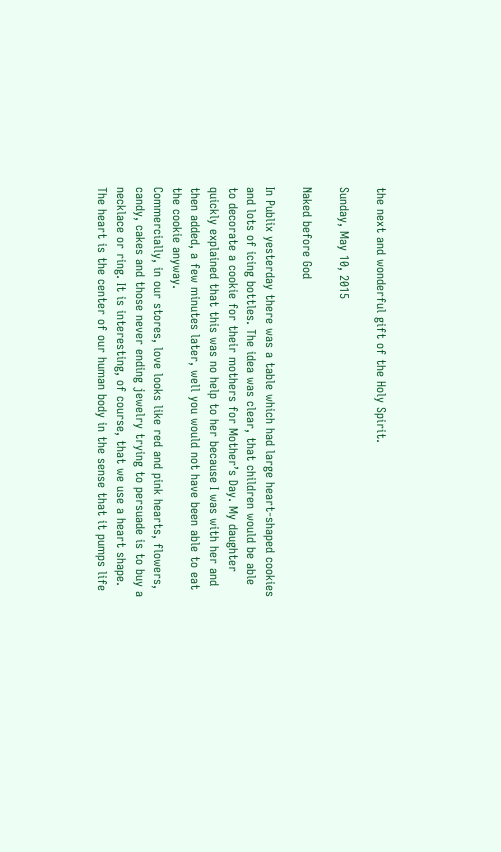the next and wonderful gift of the Holy Spirit.

Sunday, May 10, 2015

Naked before God

In Publix yesterday there was a table which had large heart-shaped cookies and lots of icing bottles. The idea was clear, that children would be able to decorate a cookie for their mothers for Mother’s Day. My daughter quickly explained that this was no help to her because I was with her and then added, a few minutes later, well you would not have been able to eat the cookie anyway.
Commercially, in our stores, love looks like red and pink hearts, flowers, candy, cakes and those never ending jewelry trying to persuade is to buy a necklace or ring. It is interesting, of course, that we use a heart shape. The heart is the center of our human body in the sense that it pumps life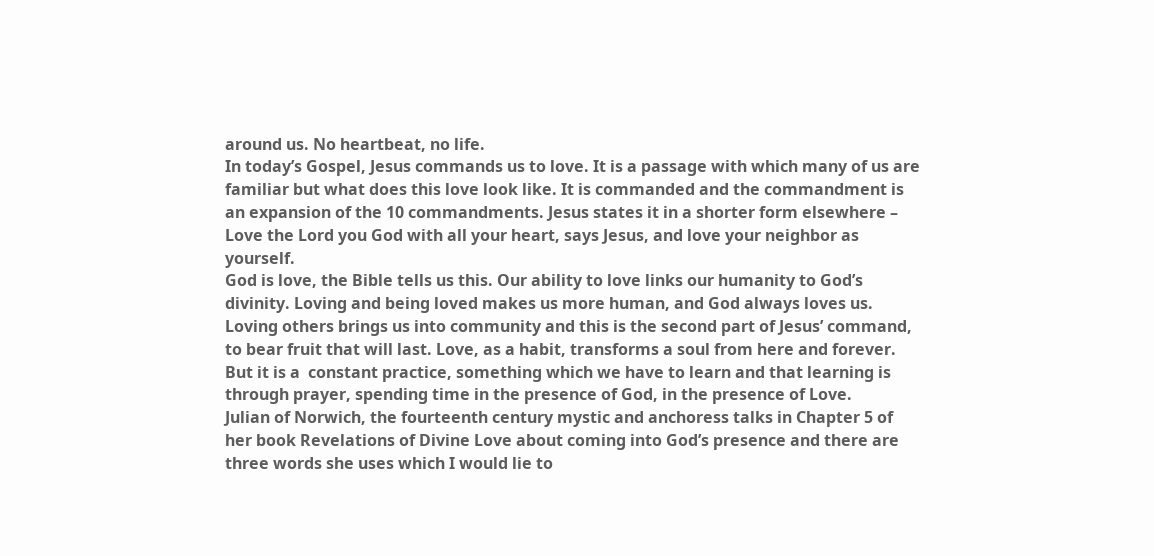around us. No heartbeat, no life.
In today’s Gospel, Jesus commands us to love. It is a passage with which many of us are familiar but what does this love look like. It is commanded and the commandment is an expansion of the 10 commandments. Jesus states it in a shorter form elsewhere – Love the Lord you God with all your heart, says Jesus, and love your neighbor as yourself.
God is love, the Bible tells us this. Our ability to love links our humanity to God’s divinity. Loving and being loved makes us more human, and God always loves us. Loving others brings us into community and this is the second part of Jesus’ command, to bear fruit that will last. Love, as a habit, transforms a soul from here and forever.
But it is a  constant practice, something which we have to learn and that learning is through prayer, spending time in the presence of God, in the presence of Love.
Julian of Norwich, the fourteenth century mystic and anchoress talks in Chapter 5 of her book Revelations of Divine Love about coming into God’s presence and there are three words she uses which I would lie to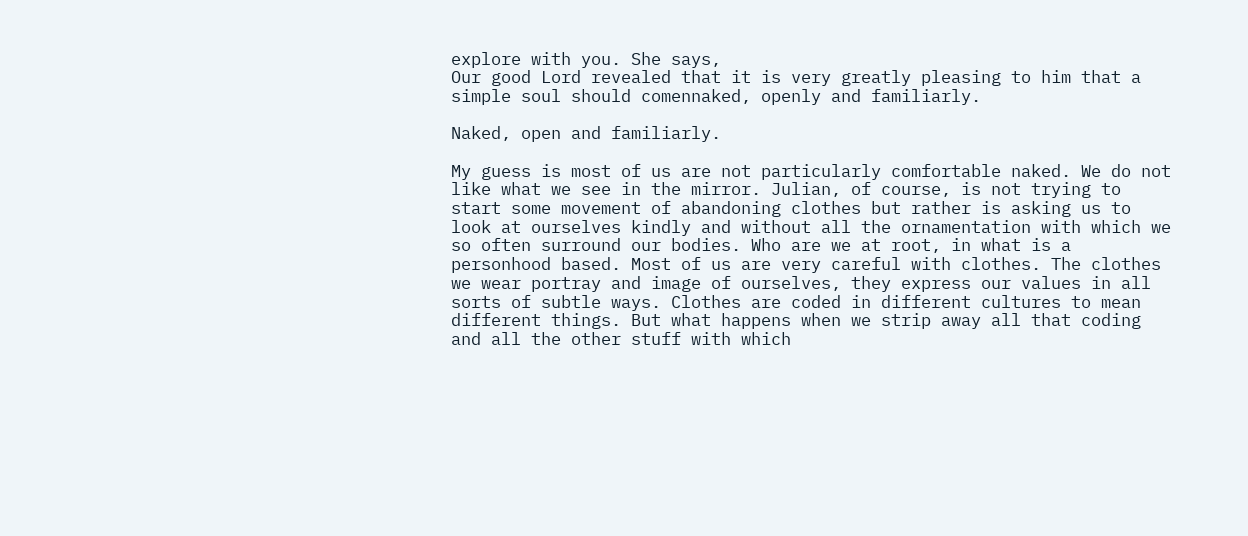explore with you. She says,
Our good Lord revealed that it is very greatly pleasing to him that a simple soul should comennaked, openly and familiarly.

Naked, open and familiarly.

My guess is most of us are not particularly comfortable naked. We do not like what we see in the mirror. Julian, of course, is not trying to start some movement of abandoning clothes but rather is asking us to look at ourselves kindly and without all the ornamentation with which we so often surround our bodies. Who are we at root, in what is a personhood based. Most of us are very careful with clothes. The clothes we wear portray and image of ourselves, they express our values in all sorts of subtle ways. Clothes are coded in different cultures to mean different things. But what happens when we strip away all that coding and all the other stuff with which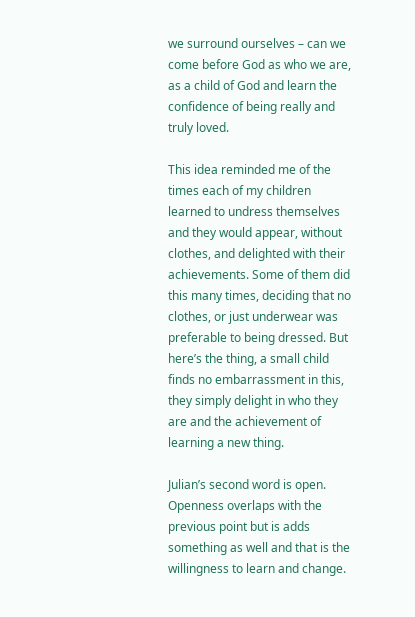we surround ourselves – can we come before God as who we are, as a child of God and learn the confidence of being really and truly loved.

This idea reminded me of the times each of my children learned to undress themselves and they would appear, without clothes, and delighted with their achievements. Some of them did this many times, deciding that no clothes, or just underwear was preferable to being dressed. But here’s the thing, a small child finds no embarrassment in this, they simply delight in who they are and the achievement of learning a new thing.

Julian’s second word is open. Openness overlaps with the previous point but is adds something as well and that is the willingness to learn and change.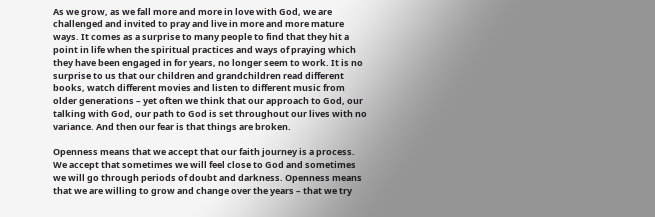As we grow, as we fall more and more in love with God, we are challenged and invited to pray and live in more and more mature ways. It comes as a surprise to many people to find that they hit a point in life when the spiritual practices and ways of praying which they have been engaged in for years, no longer seem to work. It is no surprise to us that our children and grandchildren read different books, watch different movies and listen to different music from older generations – yet often we think that our approach to God, our talking with God, our path to God is set throughout our lives with no variance. And then our fear is that things are broken.

Openness means that we accept that our faith journey is a process. We accept that sometimes we will feel close to God and sometimes we will go through periods of doubt and darkness. Openness means that we are willing to grow and change over the years – that we try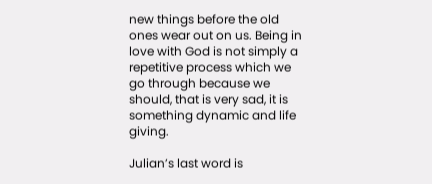new things before the old ones wear out on us. Being in love with God is not simply a repetitive process which we go through because we should, that is very sad, it is something dynamic and life giving.

Julian’s last word is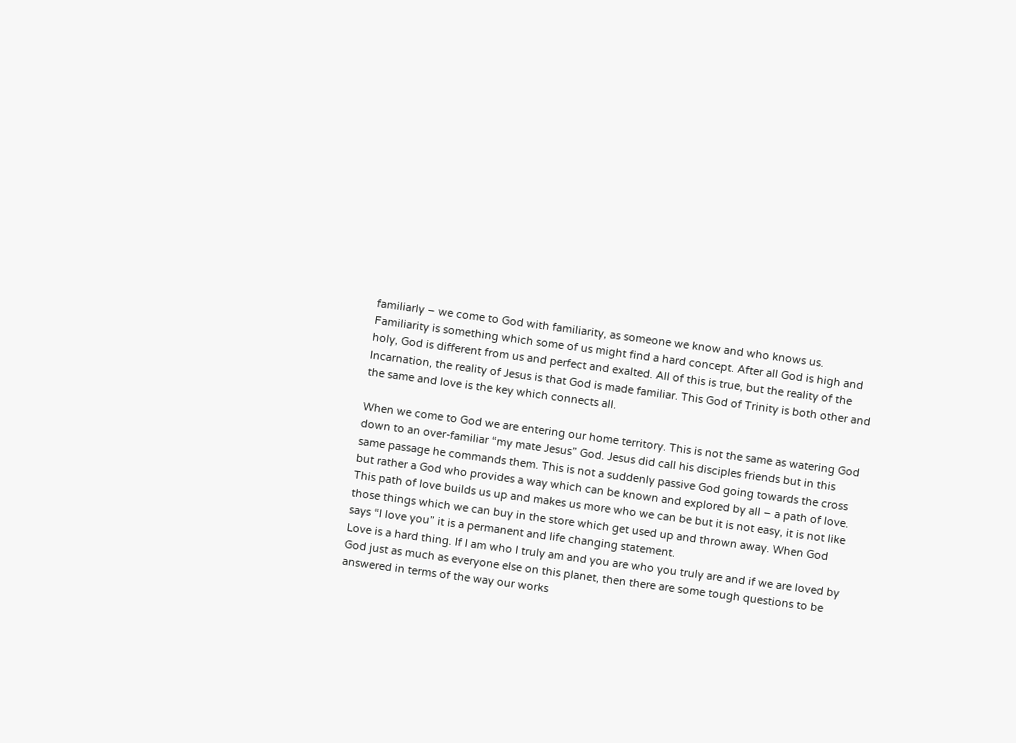familiarly – we come to God with familiarity, as someone we know and who knows us. Familiarity is something which some of us might find a hard concept. After all God is high and holy, God is different from us and perfect and exalted. All of this is true, but the reality of the Incarnation, the reality of Jesus is that God is made familiar. This God of Trinity is both other and the same and love is the key which connects all.

When we come to God we are entering our home territory. This is not the same as watering God down to an over-familiar “my mate Jesus” God. Jesus did call his disciples friends but in this same passage he commands them. This is not a suddenly passive God going towards the cross but rather a God who provides a way which can be known and explored by all – a path of love. This path of love builds us up and makes us more who we can be but it is not easy, it is not like those things which we can buy in the store which get used up and thrown away. When God says “I love you” it is a permanent and life changing statement.
Love is a hard thing. If I am who I truly am and you are who you truly are and if we are loved by God just as much as everyone else on this planet, then there are some tough questions to be answered in terms of the way our works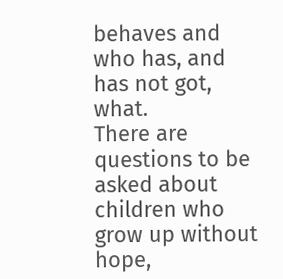behaves and who has, and has not got, what.
There are questions to be asked about children who grow up without hope,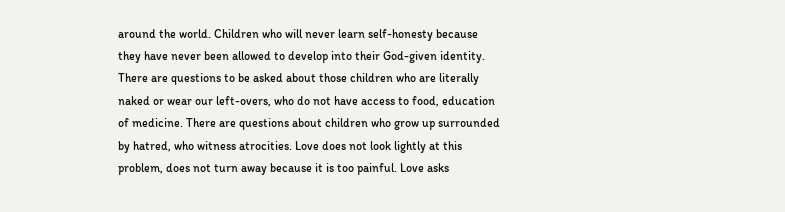around the world. Children who will never learn self-honesty because they have never been allowed to develop into their God-given identity. There are questions to be asked about those children who are literally naked or wear our left-overs, who do not have access to food, education of medicine. There are questions about children who grow up surrounded by hatred, who witness atrocities. Love does not look lightly at this problem, does not turn away because it is too painful. Love asks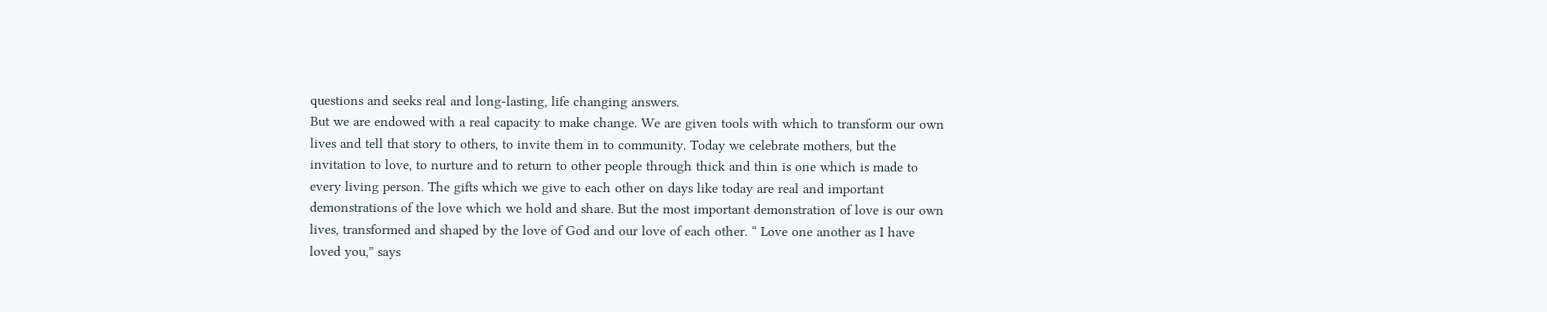questions and seeks real and long-lasting, life changing answers.
But we are endowed with a real capacity to make change. We are given tools with which to transform our own lives and tell that story to others, to invite them in to community. Today we celebrate mothers, but the invitation to love, to nurture and to return to other people through thick and thin is one which is made to every living person. The gifts which we give to each other on days like today are real and important demonstrations of the love which we hold and share. But the most important demonstration of love is our own lives, transformed and shaped by the love of God and our love of each other. “ Love one another as I have loved you,” says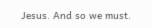Jesus. And so we must.